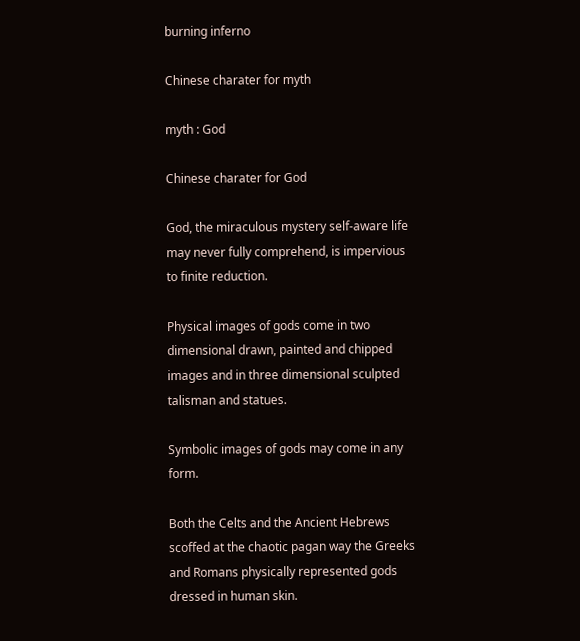burning inferno

Chinese charater for myth

myth : God

Chinese charater for God

God, the miraculous mystery self-aware life may never fully comprehend, is impervious to finite reduction.

Physical images of gods come in two dimensional drawn, painted and chipped images and in three dimensional sculpted talisman and statues.

Symbolic images of gods may come in any form.

Both the Celts and the Ancient Hebrews scoffed at the chaotic pagan way the Greeks and Romans physically represented gods dressed in human skin.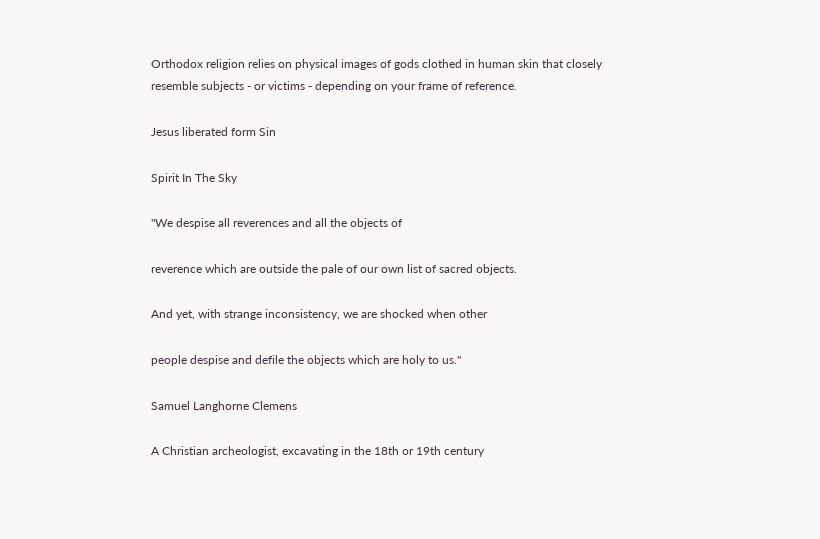Orthodox religion relies on physical images of gods clothed in human skin that closely resemble subjects - or victims - depending on your frame of reference.

Jesus liberated form Sin

Spirit In The Sky

"We despise all reverences and all the objects of

reverence which are outside the pale of our own list of sacred objects.

And yet, with strange inconsistency, we are shocked when other

people despise and defile the objects which are holy to us."

Samuel Langhorne Clemens

A Christian archeologist, excavating in the 18th or 19th century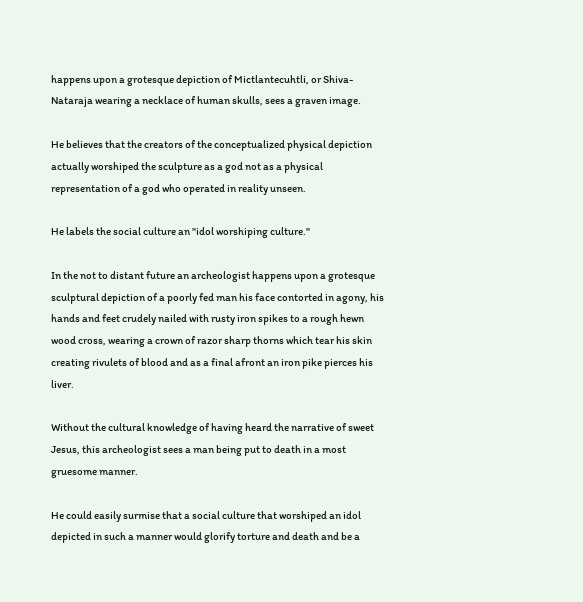happens upon a grotesque depiction of Mictlantecuhtli, or Shiva-Nataraja wearing a necklace of human skulls, sees a graven image.

He believes that the creators of the conceptualized physical depiction actually worshiped the sculpture as a god not as a physical representation of a god who operated in reality unseen.

He labels the social culture an "idol worshiping culture."

In the not to distant future an archeologist happens upon a grotesque sculptural depiction of a poorly fed man his face contorted in agony, his hands and feet crudely nailed with rusty iron spikes to a rough hewn wood cross, wearing a crown of razor sharp thorns which tear his skin creating rivulets of blood and as a final afront an iron pike pierces his liver.

Without the cultural knowledge of having heard the narrative of sweet Jesus, this archeologist sees a man being put to death in a most gruesome manner.

He could easily surmise that a social culture that worshiped an idol depicted in such a manner would glorify torture and death and be a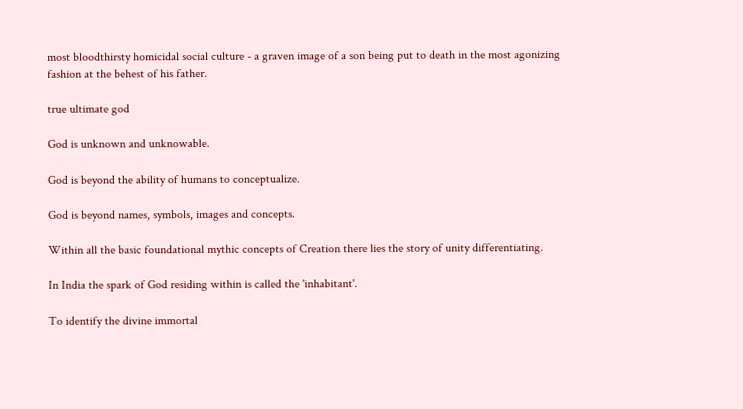most bloodthirsty homicidal social culture - a graven image of a son being put to death in the most agonizing fashion at the behest of his father.

true ultimate god

God is unknown and unknowable.

God is beyond the ability of humans to conceptualize.

God is beyond names, symbols, images and concepts.

Within all the basic foundational mythic concepts of Creation there lies the story of unity differentiating.

In India the spark of God residing within is called the 'inhabitant'.

To identify the divine immortal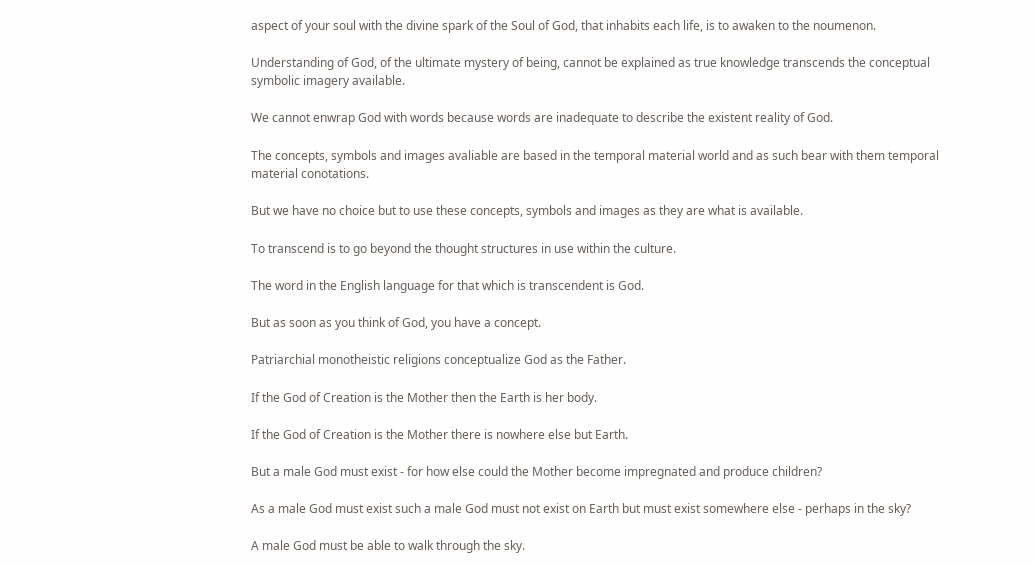aspect of your soul with the divine spark of the Soul of God, that inhabits each life, is to awaken to the noumenon.

Understanding of God, of the ultimate mystery of being, cannot be explained as true knowledge transcends the conceptual symbolic imagery available.

We cannot enwrap God with words because words are inadequate to describe the existent reality of God.

The concepts, symbols and images avaliable are based in the temporal material world and as such bear with them temporal material conotations.

But we have no choice but to use these concepts, symbols and images as they are what is available.

To transcend is to go beyond the thought structures in use within the culture.

The word in the English language for that which is transcendent is God.

But as soon as you think of God, you have a concept.

Patriarchial monotheistic religions conceptualize God as the Father.

If the God of Creation is the Mother then the Earth is her body.

If the God of Creation is the Mother there is nowhere else but Earth.

But a male God must exist - for how else could the Mother become impregnated and produce children?

As a male God must exist such a male God must not exist on Earth but must exist somewhere else - perhaps in the sky?

A male God must be able to walk through the sky.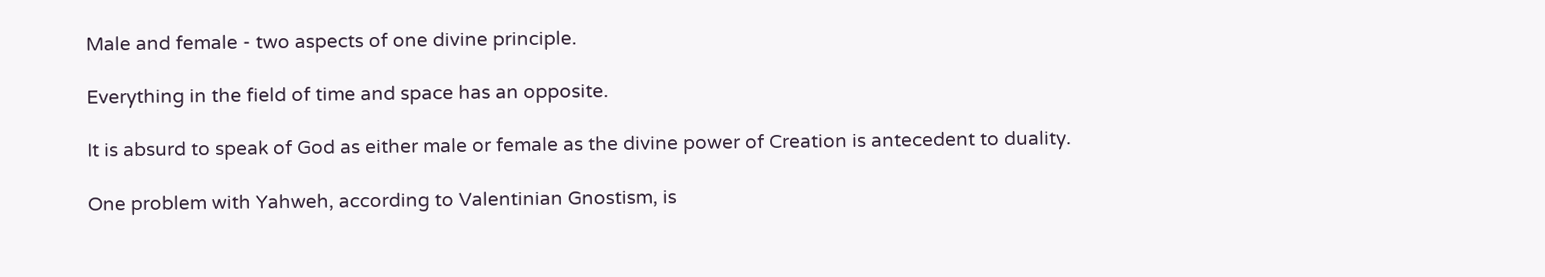Male and female - two aspects of one divine principle.

Everything in the field of time and space has an opposite.

It is absurd to speak of God as either male or female as the divine power of Creation is antecedent to duality.

One problem with Yahweh, according to Valentinian Gnostism, is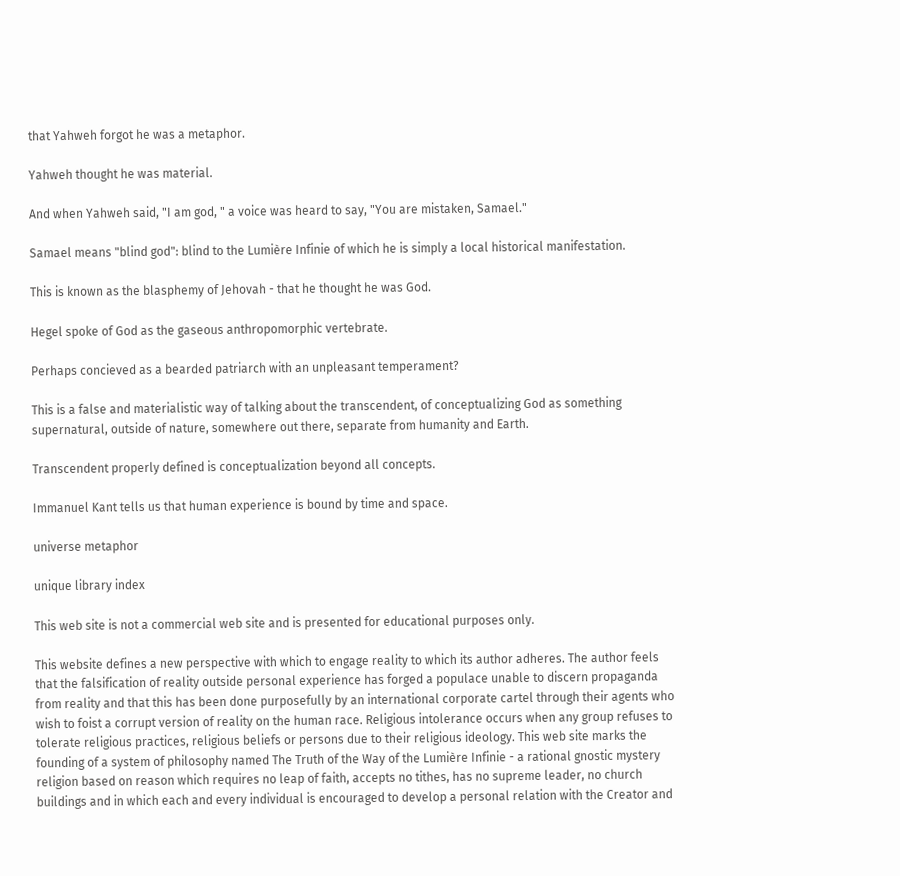that Yahweh forgot he was a metaphor.

Yahweh thought he was material.

And when Yahweh said, "I am god, " a voice was heard to say, "You are mistaken, Samael."

Samael means "blind god": blind to the Lumière Infinie of which he is simply a local historical manifestation.

This is known as the blasphemy of Jehovah - that he thought he was God.

Hegel spoke of God as the gaseous anthropomorphic vertebrate.

Perhaps concieved as a bearded patriarch with an unpleasant temperament?

This is a false and materialistic way of talking about the transcendent, of conceptualizing God as something supernatural, outside of nature, somewhere out there, separate from humanity and Earth.

Transcendent properly defined is conceptualization beyond all concepts.

Immanuel Kant tells us that human experience is bound by time and space.

universe metaphor

unique library index

This web site is not a commercial web site and is presented for educational purposes only.

This website defines a new perspective with which to engage reality to which its author adheres. The author feels that the falsification of reality outside personal experience has forged a populace unable to discern propaganda from reality and that this has been done purposefully by an international corporate cartel through their agents who wish to foist a corrupt version of reality on the human race. Religious intolerance occurs when any group refuses to tolerate religious practices, religious beliefs or persons due to their religious ideology. This web site marks the founding of a system of philosophy named The Truth of the Way of the Lumière Infinie - a rational gnostic mystery religion based on reason which requires no leap of faith, accepts no tithes, has no supreme leader, no church buildings and in which each and every individual is encouraged to develop a personal relation with the Creator and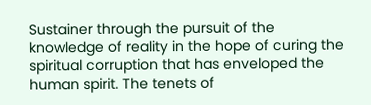Sustainer through the pursuit of the knowledge of reality in the hope of curing the spiritual corruption that has enveloped the human spirit. The tenets of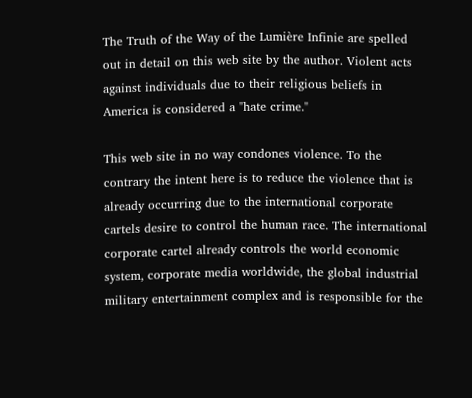The Truth of the Way of the Lumière Infinie are spelled out in detail on this web site by the author. Violent acts against individuals due to their religious beliefs in America is considered a "hate crime."

This web site in no way condones violence. To the contrary the intent here is to reduce the violence that is already occurring due to the international corporate cartels desire to control the human race. The international corporate cartel already controls the world economic system, corporate media worldwide, the global industrial military entertainment complex and is responsible for the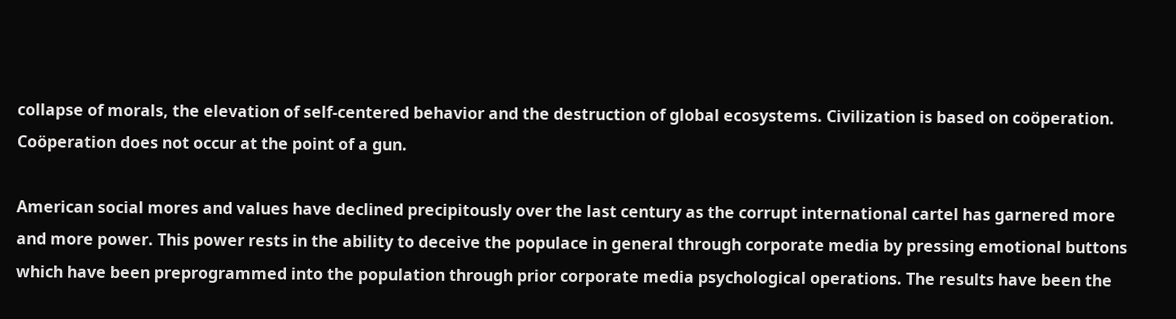collapse of morals, the elevation of self-centered behavior and the destruction of global ecosystems. Civilization is based on coöperation. Coöperation does not occur at the point of a gun.

American social mores and values have declined precipitously over the last century as the corrupt international cartel has garnered more and more power. This power rests in the ability to deceive the populace in general through corporate media by pressing emotional buttons which have been preprogrammed into the population through prior corporate media psychological operations. The results have been the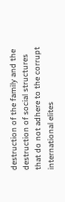destruction of the family and the destruction of social structures that do not adhere to the corrupt international elites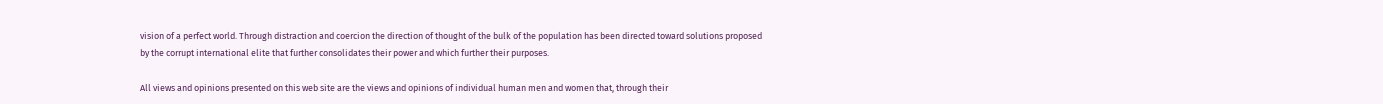vision of a perfect world. Through distraction and coercion the direction of thought of the bulk of the population has been directed toward solutions proposed by the corrupt international elite that further consolidates their power and which further their purposes.

All views and opinions presented on this web site are the views and opinions of individual human men and women that, through their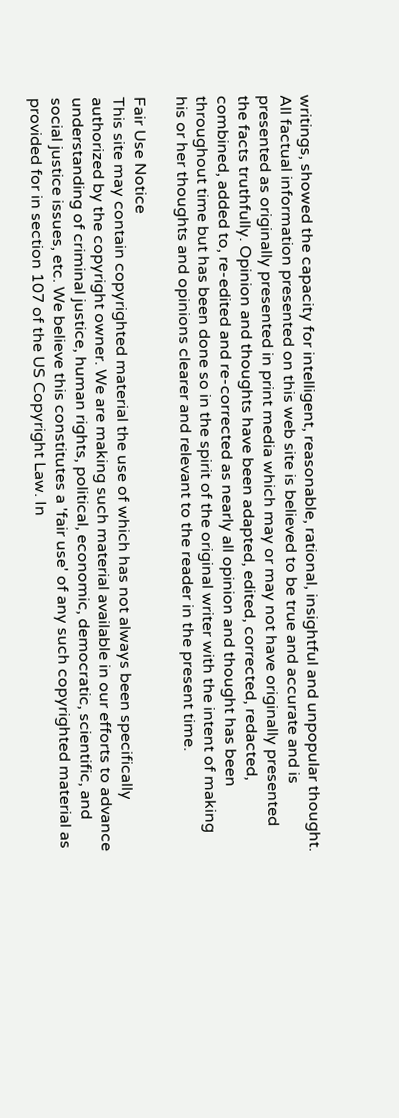writings, showed the capacity for intelligent, reasonable, rational, insightful and unpopular thought. All factual information presented on this web site is believed to be true and accurate and is presented as originally presented in print media which may or may not have originally presented the facts truthfully. Opinion and thoughts have been adapted, edited, corrected, redacted, combined, added to, re-edited and re-corrected as nearly all opinion and thought has been throughout time but has been done so in the spirit of the original writer with the intent of making his or her thoughts and opinions clearer and relevant to the reader in the present time.

Fair Use Notice
This site may contain copyrighted material the use of which has not always been specifically authorized by the copyright owner. We are making such material available in our efforts to advance understanding of criminal justice, human rights, political, economic, democratic, scientific, and social justice issues, etc. We believe this constitutes a 'fair use' of any such copyrighted material as provided for in section 107 of the US Copyright Law. In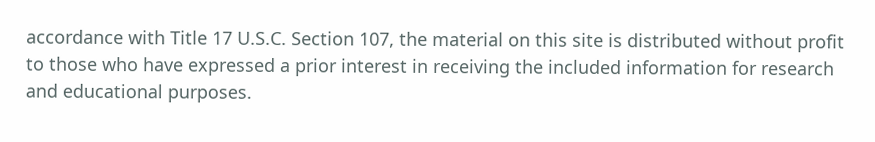accordance with Title 17 U.S.C. Section 107, the material on this site is distributed without profit to those who have expressed a prior interest in receiving the included information for research and educational purposes.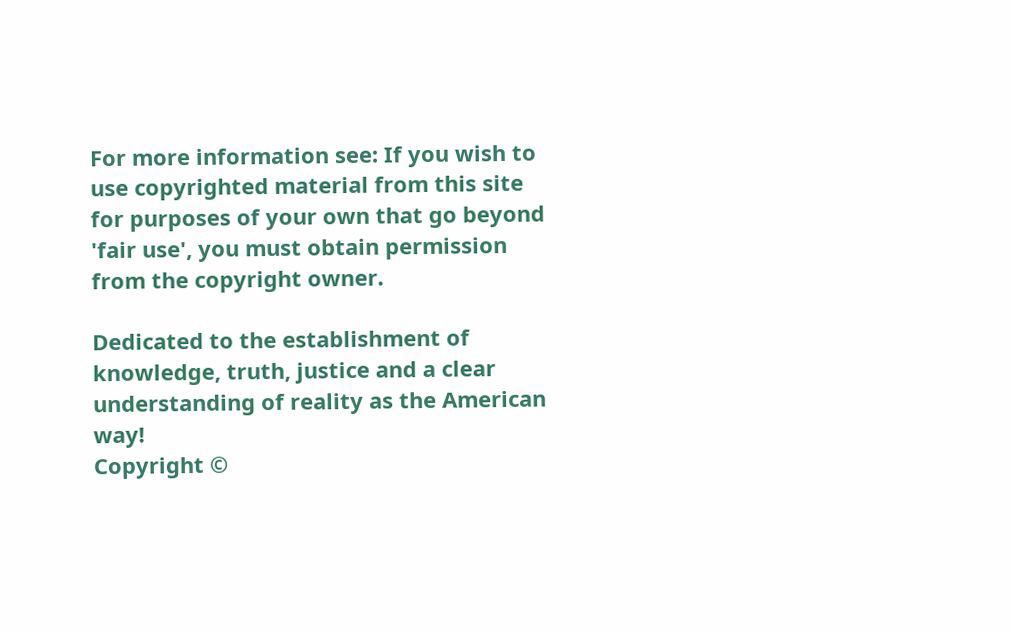For more information see: If you wish to use copyrighted material from this site for purposes of your own that go beyond 'fair use', you must obtain permission from the copyright owner.

Dedicated to the establishment of knowledge, truth, justice and a clear understanding of reality as the American way!
Copyright ©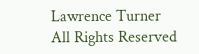Lawrence Turner
All Rights Reserved